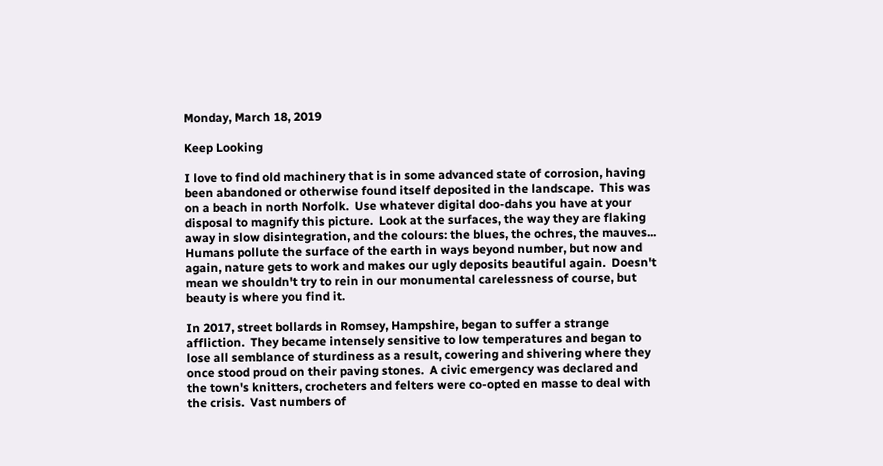Monday, March 18, 2019

Keep Looking

I love to find old machinery that is in some advanced state of corrosion, having been abandoned or otherwise found itself deposited in the landscape.  This was on a beach in north Norfolk.  Use whatever digital doo-dahs you have at your disposal to magnify this picture.  Look at the surfaces, the way they are flaking away in slow disintegration, and the colours: the blues, the ochres, the mauves...  Humans pollute the surface of the earth in ways beyond number, but now and again, nature gets to work and makes our ugly deposits beautiful again.  Doesn't mean we shouldn't try to rein in our monumental carelessness of course, but beauty is where you find it.

In 2017, street bollards in Romsey, Hampshire, began to suffer a strange affliction.  They became intensely sensitive to low temperatures and began to lose all semblance of sturdiness as a result, cowering and shivering where they once stood proud on their paving stones.  A civic emergency was declared and the town's knitters, crocheters and felters were co-opted en masse to deal with the crisis.  Vast numbers of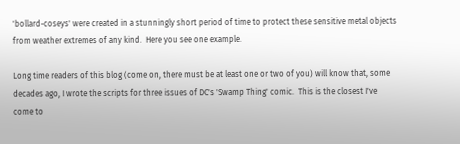'bollard-coseys' were created in a stunningly short period of time to protect these sensitive metal objects from weather extremes of any kind.  Here you see one example.

Long time readers of this blog (come on, there must be at least one or two of you) will know that, some decades ago, I wrote the scripts for three issues of DC's 'Swamp Thing' comic.  This is the closest I've come to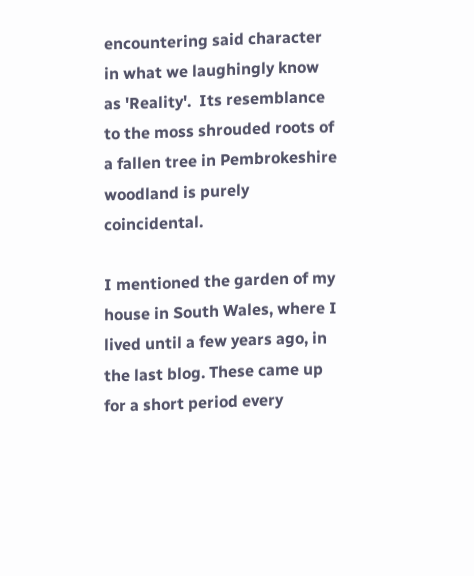encountering said character in what we laughingly know as 'Reality'.  Its resemblance to the moss shrouded roots of a fallen tree in Pembrokeshire woodland is purely coincidental.

I mentioned the garden of my house in South Wales, where I lived until a few years ago, in the last blog. These came up for a short period every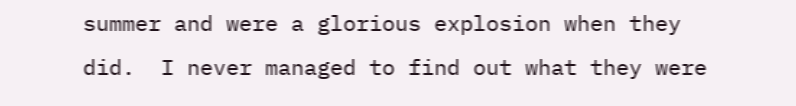summer and were a glorious explosion when they did.  I never managed to find out what they were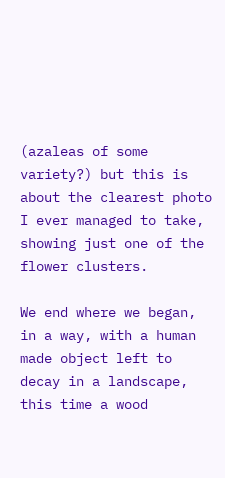(azaleas of some variety?) but this is about the clearest photo I ever managed to take, showing just one of the flower clusters.

We end where we began, in a way, with a human made object left to decay in a landscape, this time a wood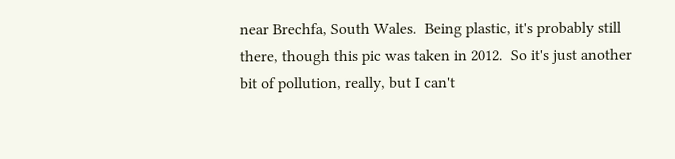near Brechfa, South Wales.  Being plastic, it's probably still there, though this pic was taken in 2012.  So it's just another bit of pollution, really, but I can't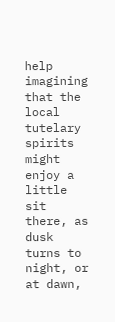help imagining that the local tutelary spirits might enjoy a little sit there, as dusk turns to night, or at dawn,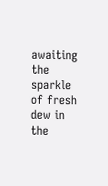awaiting the sparkle of fresh dew in the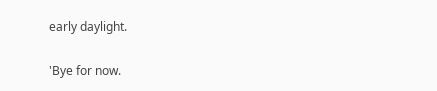early daylight.

'Bye for now.